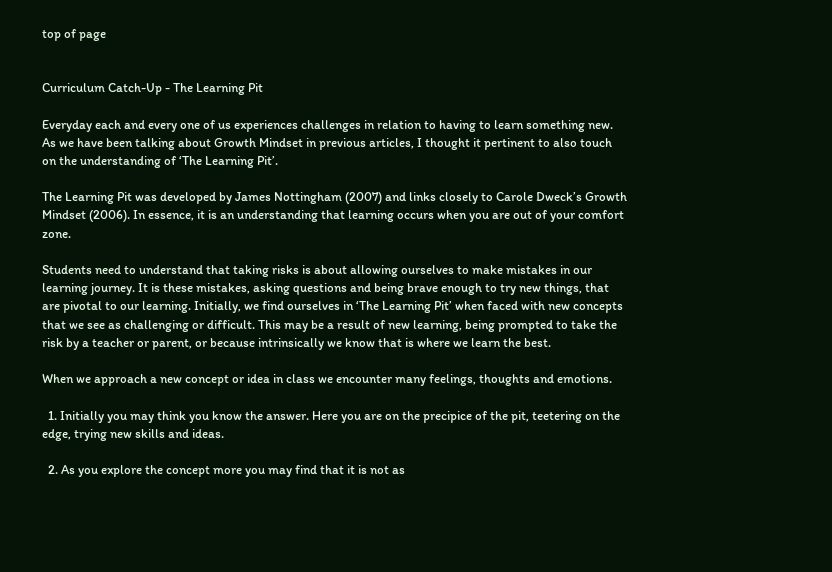top of page


Curriculum Catch-Up - The Learning Pit

Everyday each and every one of us experiences challenges in relation to having to learn something new. As we have been talking about Growth Mindset in previous articles, I thought it pertinent to also touch on the understanding of ‘The Learning Pit’.

The Learning Pit was developed by James Nottingham (2007) and links closely to Carole Dweck’s Growth Mindset (2006). In essence, it is an understanding that learning occurs when you are out of your comfort zone.

Students need to understand that taking risks is about allowing ourselves to make mistakes in our learning journey. It is these mistakes, asking questions and being brave enough to try new things, that are pivotal to our learning. Initially, we find ourselves in ‘The Learning Pit’ when faced with new concepts that we see as challenging or difficult. This may be a result of new learning, being prompted to take the risk by a teacher or parent, or because intrinsically we know that is where we learn the best.

When we approach a new concept or idea in class we encounter many feelings, thoughts and emotions.

  1. Initially you may think you know the answer. Here you are on the precipice of the pit, teetering on the edge, trying new skills and ideas.

  2. As you explore the concept more you may find that it is not as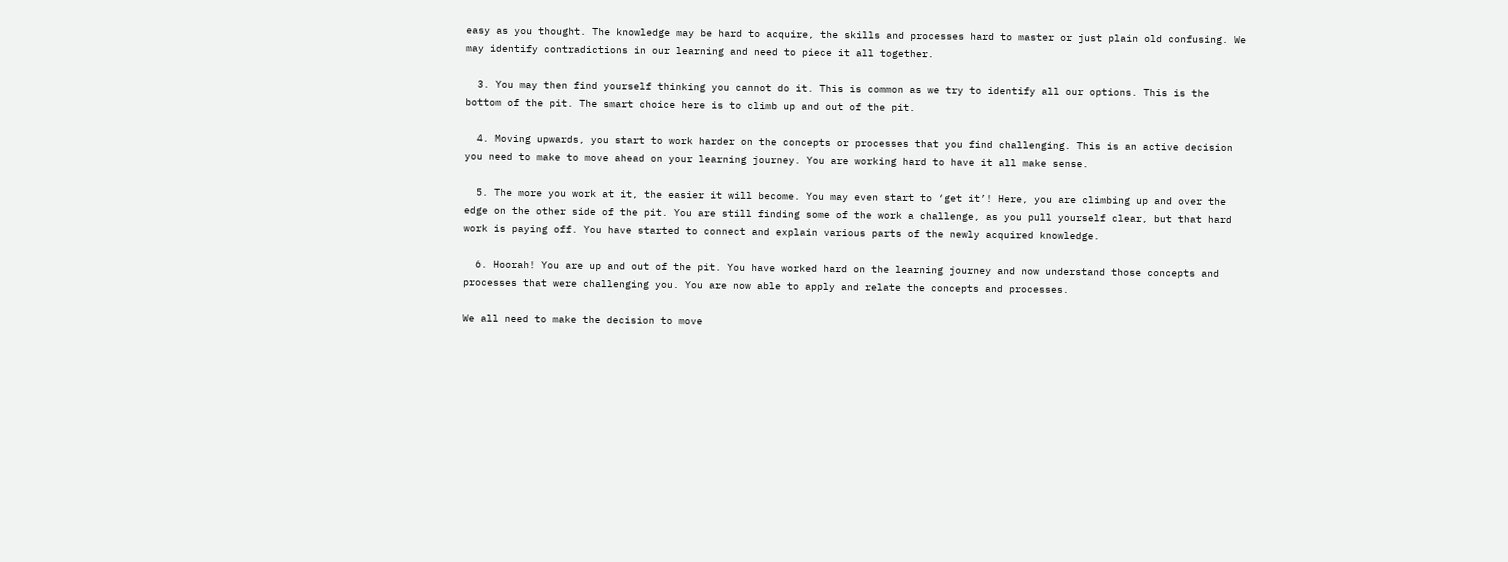easy as you thought. The knowledge may be hard to acquire, the skills and processes hard to master or just plain old confusing. We may identify contradictions in our learning and need to piece it all together.

  3. You may then find yourself thinking you cannot do it. This is common as we try to identify all our options. This is the bottom of the pit. The smart choice here is to climb up and out of the pit.

  4. Moving upwards, you start to work harder on the concepts or processes that you find challenging. This is an active decision you need to make to move ahead on your learning journey. You are working hard to have it all make sense.

  5. The more you work at it, the easier it will become. You may even start to ‘get it’! Here, you are climbing up and over the edge on the other side of the pit. You are still finding some of the work a challenge, as you pull yourself clear, but that hard work is paying off. You have started to connect and explain various parts of the newly acquired knowledge.

  6. Hoorah! You are up and out of the pit. You have worked hard on the learning journey and now understand those concepts and processes that were challenging you. You are now able to apply and relate the concepts and processes.

We all need to make the decision to move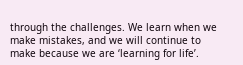through the challenges. We learn when we make mistakes, and we will continue to make because we are ‘learning for life’.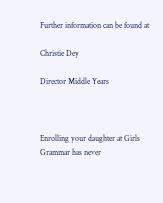Further information can be found at

Christie Dey

Director Middle Years



Enrolling your daughter at Girls Grammar has never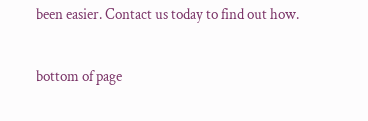been easier. Contact us today to find out how.

bottom of page